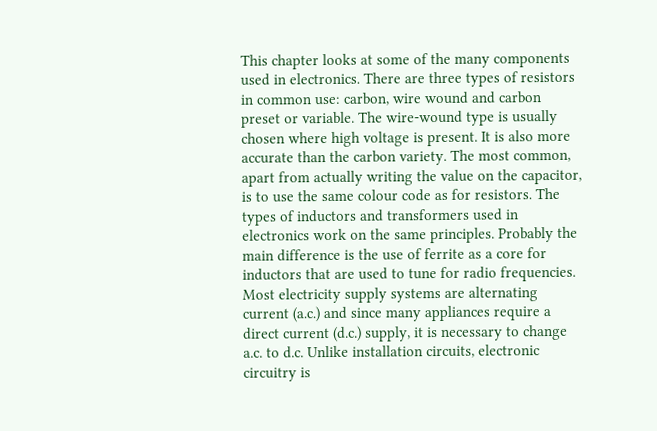This chapter looks at some of the many components used in electronics. There are three types of resistors in common use: carbon, wire wound and carbon preset or variable. The wire-wound type is usually chosen where high voltage is present. It is also more accurate than the carbon variety. The most common, apart from actually writing the value on the capacitor, is to use the same colour code as for resistors. The types of inductors and transformers used in electronics work on the same principles. Probably the main difference is the use of ferrite as a core for inductors that are used to tune for radio frequencies. Most electricity supply systems are alternating current (a.c.) and since many appliances require a direct current (d.c.) supply, it is necessary to change a.c. to d.c. Unlike installation circuits, electronic circuitry is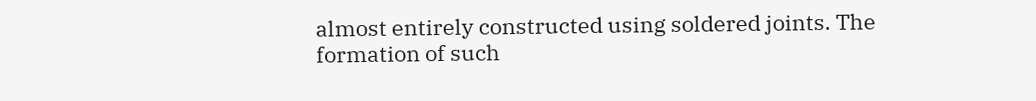almost entirely constructed using soldered joints. The formation of such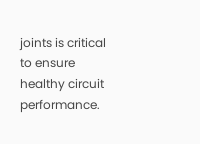joints is critical to ensure healthy circuit performance.